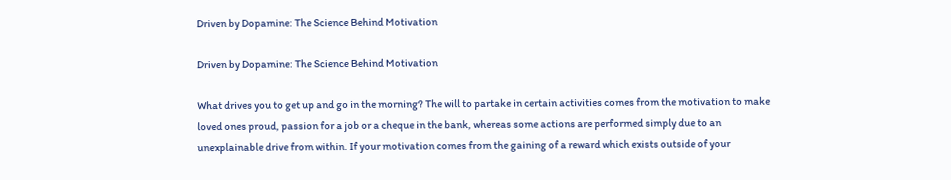Driven by Dopamine: The Science Behind Motivation

Driven by Dopamine: The Science Behind Motivation

What drives you to get up and go in the morning? The will to partake in certain activities comes from the motivation to make loved ones proud, passion for a job or a cheque in the bank, whereas some actions are performed simply due to an unexplainable drive from within. If your motivation comes from the gaining of a reward which exists outside of your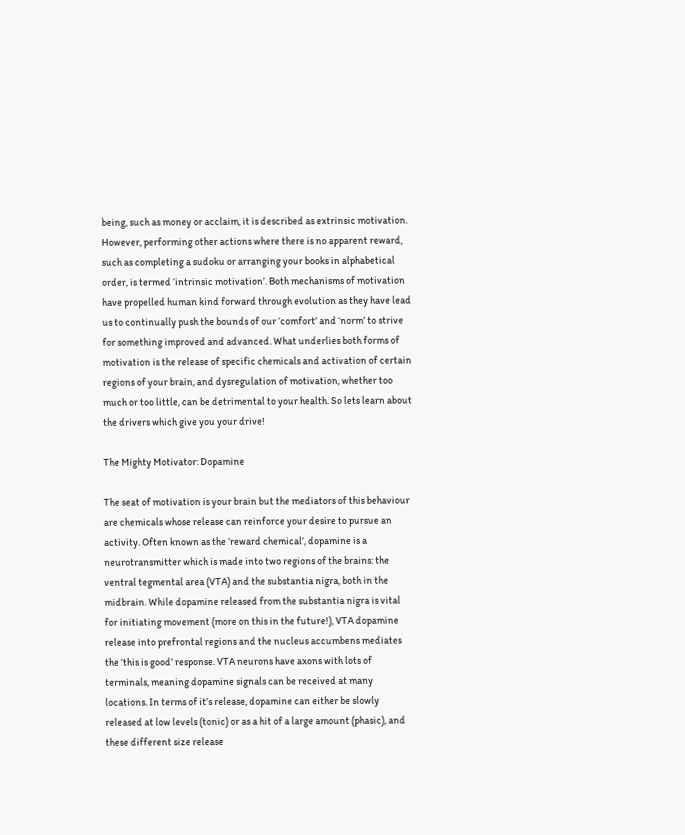being, such as money or acclaim, it is described as extrinsic motivation. However, performing other actions where there is no apparent reward, such as completing a sudoku or arranging your books in alphabetical order, is termed ‘intrinsic motivation’. Both mechanisms of motivation have propelled human kind forward through evolution as they have lead us to continually push the bounds of our ‘comfort’ and ‘norm’ to strive for something improved and advanced. What underlies both forms of motivation is the release of specific chemicals and activation of certain regions of your brain, and dysregulation of motivation, whether too much or too little, can be detrimental to your health. So lets learn about the drivers which give you your drive!

The Mighty Motivator: Dopamine

The seat of motivation is your brain but the mediators of this behaviour are chemicals whose release can reinforce your desire to pursue an activity. Often known as the ‘reward chemical’, dopamine is a neurotransmitter which is made into two regions of the brains: the ventral tegmental area (VTA) and the substantia nigra, both in the midbrain. While dopamine released from the substantia nigra is vital for initiating movement (more on this in the future!), VTA dopamine release into prefrontal regions and the nucleus accumbens mediates the ‘this is good’ response. VTA neurons have axons with lots of terminals, meaning dopamine signals can be received at many locations. In terms of it’s release, dopamine can either be slowly released at low levels (tonic) or as a hit of a large amount (phasic), and these different size release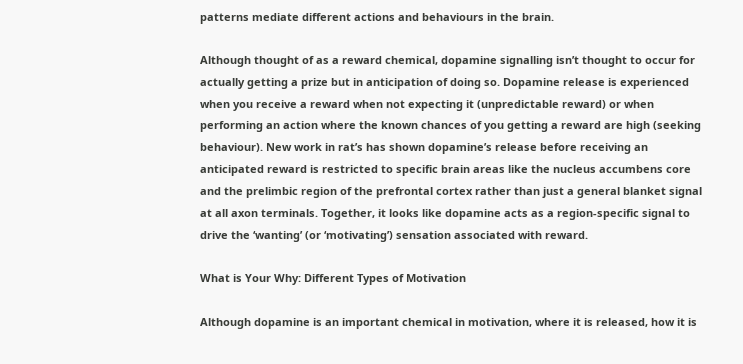patterns mediate different actions and behaviours in the brain.

Although thought of as a reward chemical, dopamine signalling isn’t thought to occur for actually getting a prize but in anticipation of doing so. Dopamine release is experienced when you receive a reward when not expecting it (unpredictable reward) or when performing an action where the known chances of you getting a reward are high (seeking behaviour). New work in rat’s has shown dopamine’s release before receiving an anticipated reward is restricted to specific brain areas like the nucleus accumbens core and the prelimbic region of the prefrontal cortex rather than just a general blanket signal at all axon terminals. Together, it looks like dopamine acts as a region-specific signal to drive the ‘wanting’ (or ‘motivating’) sensation associated with reward.

What is Your Why: Different Types of Motivation

Although dopamine is an important chemical in motivation, where it is released, how it is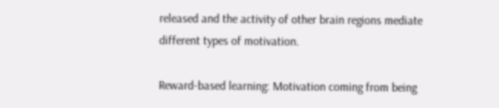released and the activity of other brain regions mediate different types of motivation.

Reward-based learning: Motivation coming from being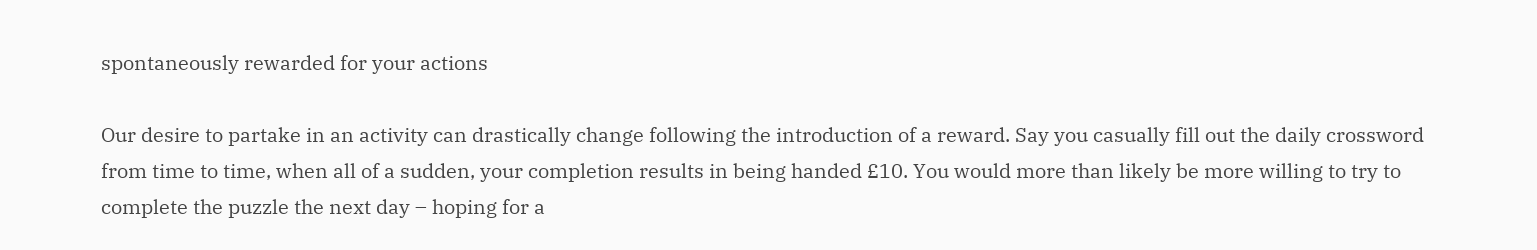spontaneously rewarded for your actions

Our desire to partake in an activity can drastically change following the introduction of a reward. Say you casually fill out the daily crossword from time to time, when all of a sudden, your completion results in being handed £10. You would more than likely be more willing to try to complete the puzzle the next day – hoping for a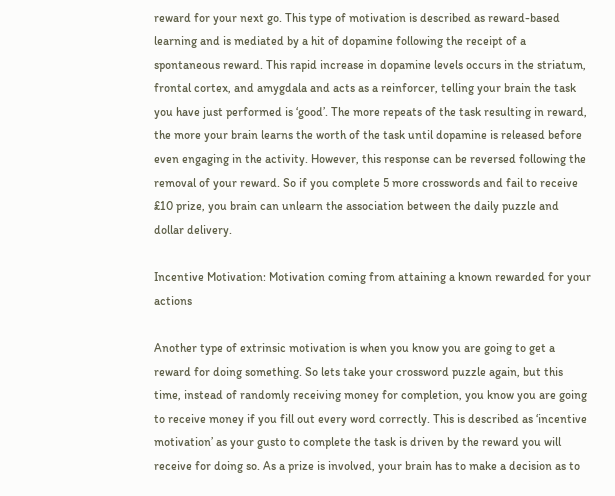reward for your next go. This type of motivation is described as reward-based learning and is mediated by a hit of dopamine following the receipt of a spontaneous reward. This rapid increase in dopamine levels occurs in the striatum, frontal cortex, and amygdala and acts as a reinforcer, telling your brain the task you have just performed is ‘good’. The more repeats of the task resulting in reward, the more your brain learns the worth of the task until dopamine is released before even engaging in the activity. However, this response can be reversed following the removal of your reward. So if you complete 5 more crosswords and fail to receive £10 prize, you brain can unlearn the association between the daily puzzle and dollar delivery.

Incentive Motivation: Motivation coming from attaining a known rewarded for your actions

Another type of extrinsic motivation is when you know you are going to get a reward for doing something. So lets take your crossword puzzle again, but this time, instead of randomly receiving money for completion, you know you are going to receive money if you fill out every word correctly. This is described as ‘incentive motivation’ as your gusto to complete the task is driven by the reward you will receive for doing so. As a prize is involved, your brain has to make a decision as to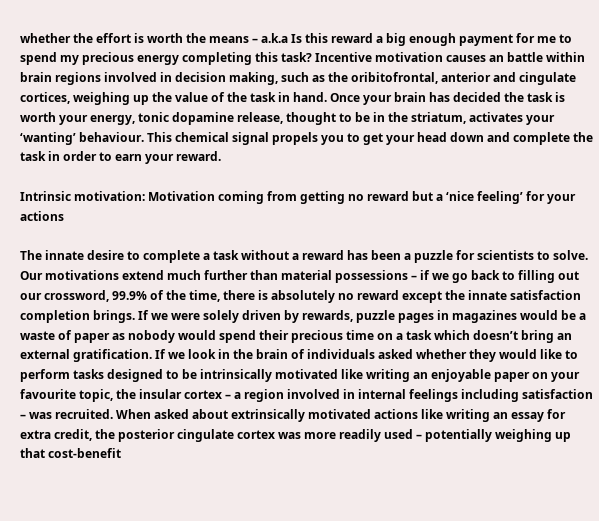whether the effort is worth the means – a.k.a Is this reward a big enough payment for me to spend my precious energy completing this task? Incentive motivation causes an battle within brain regions involved in decision making, such as the oribitofrontal, anterior and cingulate cortices, weighing up the value of the task in hand. Once your brain has decided the task is worth your energy, tonic dopamine release, thought to be in the striatum, activates your ‘wanting’ behaviour. This chemical signal propels you to get your head down and complete the task in order to earn your reward.

Intrinsic motivation: Motivation coming from getting no reward but a ‘nice feeling’ for your actions

The innate desire to complete a task without a reward has been a puzzle for scientists to solve. Our motivations extend much further than material possessions – if we go back to filling out our crossword, 99.9% of the time, there is absolutely no reward except the innate satisfaction completion brings. If we were solely driven by rewards, puzzle pages in magazines would be a waste of paper as nobody would spend their precious time on a task which doesn’t bring an external gratification. If we look in the brain of individuals asked whether they would like to perform tasks designed to be intrinsically motivated like writing an enjoyable paper on your favourite topic, the insular cortex – a region involved in internal feelings including satisfaction – was recruited. When asked about extrinsically motivated actions like writing an essay for extra credit, the posterior cingulate cortex was more readily used – potentially weighing up that cost-benefit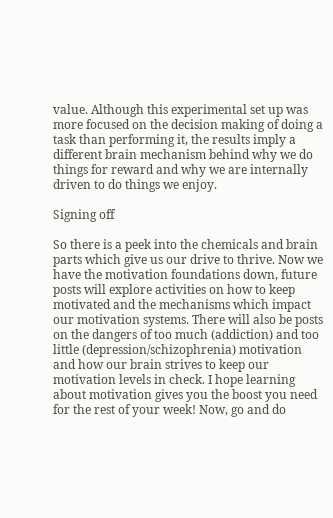value. Although this experimental set up was more focused on the decision making of doing a task than performing it, the results imply a different brain mechanism behind why we do things for reward and why we are internally driven to do things we enjoy.

Signing off

So there is a peek into the chemicals and brain parts which give us our drive to thrive. Now we have the motivation foundations down, future posts will explore activities on how to keep motivated and the mechanisms which impact our motivation systems. There will also be posts on the dangers of too much (addiction) and too little (depression/schizophrenia) motivation and how our brain strives to keep our motivation levels in check. I hope learning about motivation gives you the boost you need for the rest of your week! Now, go and do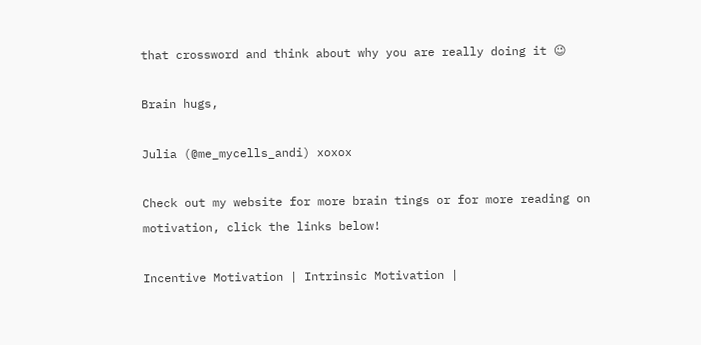that crossword and think about why you are really doing it 😉

Brain hugs,

Julia (@me_mycells_andi) xoxox

Check out my website for more brain tings or for more reading on motivation, click the links below!

Incentive Motivation | Intrinsic Motivation |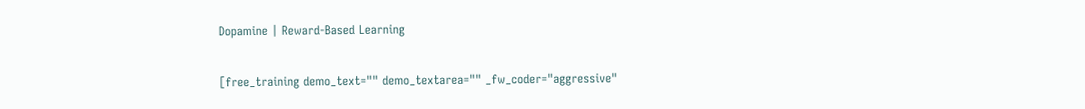Dopamine | Reward-Based Learning

[free_training demo_text="" demo_textarea="" _fw_coder="aggressive"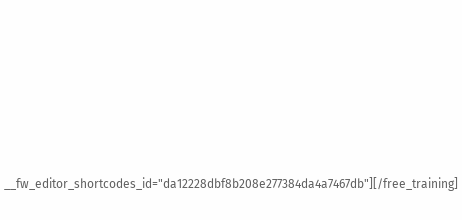__fw_editor_shortcodes_id="da12228dbf8b208e277384da4a7467db"][/free_training]